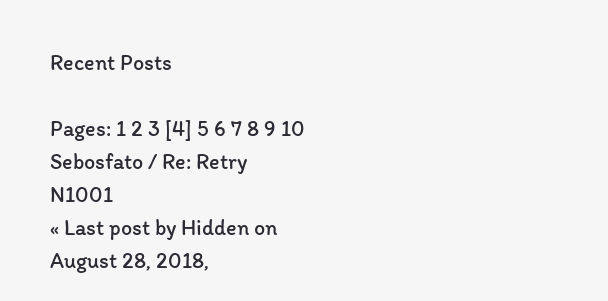Recent Posts

Pages: 1 2 3 [4] 5 6 7 8 9 10
Sebosfato / Re: Retry N1001
« Last post by Hidden on August 28, 2018,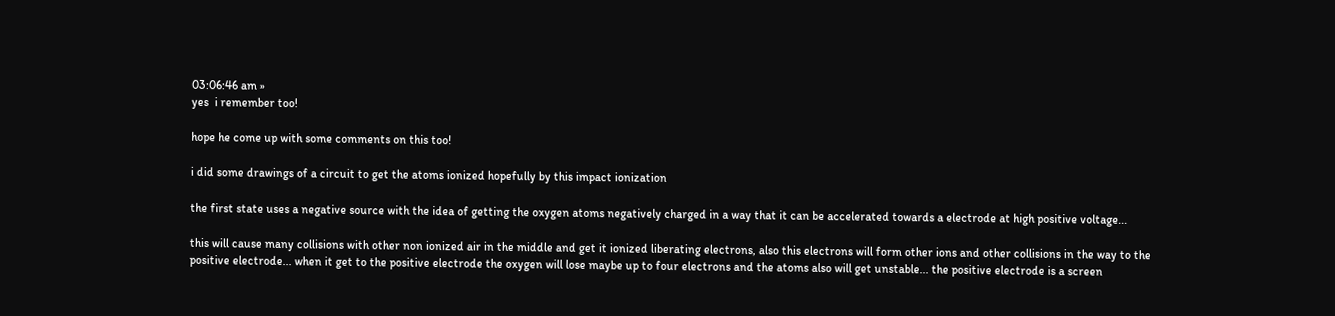03:06:46 am »
yes  i remember too!

hope he come up with some comments on this too!

i did some drawings of a circuit to get the atoms ionized hopefully by this impact ionization

the first state uses a negative source with the idea of getting the oxygen atoms negatively charged in a way that it can be accelerated towards a electrode at high positive voltage...

this will cause many collisions with other non ionized air in the middle and get it ionized liberating electrons, also this electrons will form other ions and other collisions in the way to the positive electrode... when it get to the positive electrode the oxygen will lose maybe up to four electrons and the atoms also will get unstable... the positive electrode is a screen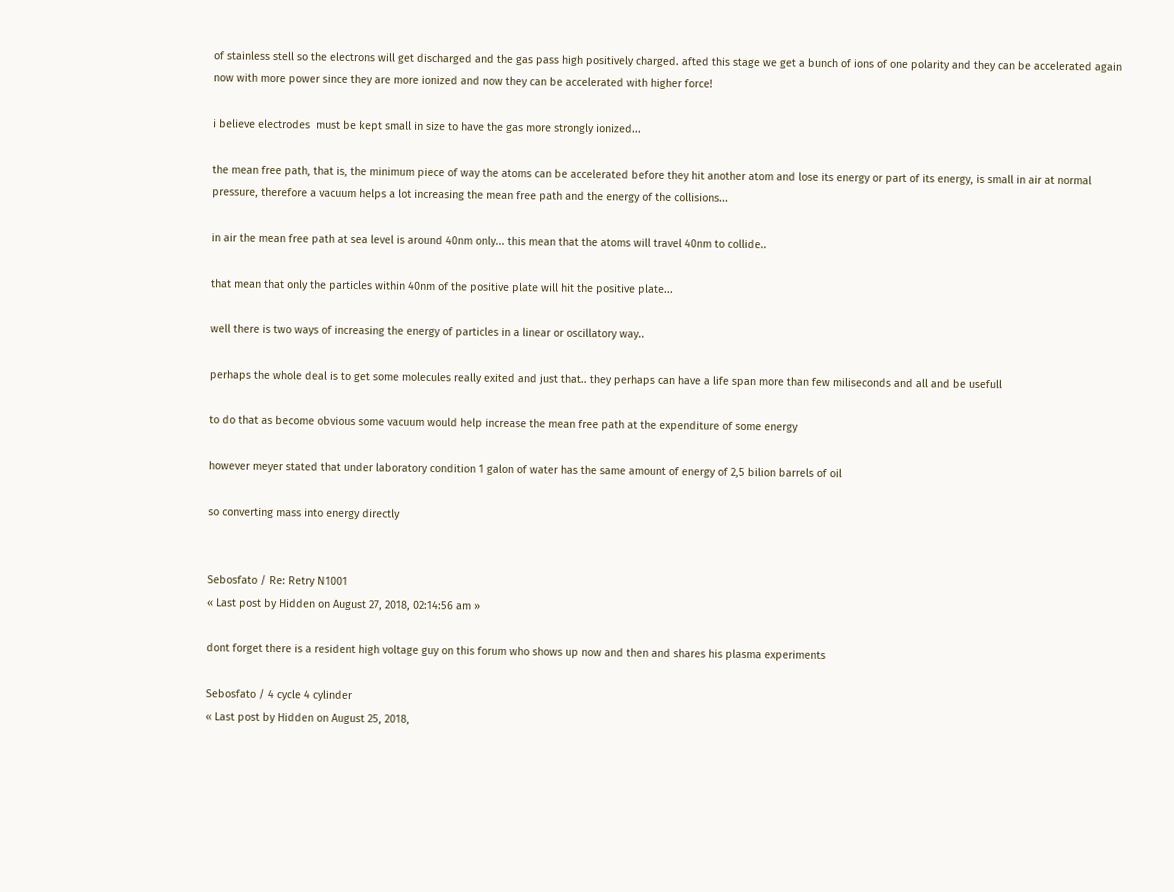of stainless stell so the electrons will get discharged and the gas pass high positively charged. afted this stage we get a bunch of ions of one polarity and they can be accelerated again now with more power since they are more ionized and now they can be accelerated with higher force!

i believe electrodes  must be kept small in size to have the gas more strongly ionized...

the mean free path, that is, the minimum piece of way the atoms can be accelerated before they hit another atom and lose its energy or part of its energy, is small in air at normal pressure, therefore a vacuum helps a lot increasing the mean free path and the energy of the collisions...

in air the mean free path at sea level is around 40nm only... this mean that the atoms will travel 40nm to collide..

that mean that only the particles within 40nm of the positive plate will hit the positive plate...

well there is two ways of increasing the energy of particles in a linear or oscillatory way..

perhaps the whole deal is to get some molecules really exited and just that.. they perhaps can have a life span more than few miliseconds and all and be usefull

to do that as become obvious some vacuum would help increase the mean free path at the expenditure of some energy

however meyer stated that under laboratory condition 1 galon of water has the same amount of energy of 2,5 bilion barrels of oil

so converting mass into energy directly


Sebosfato / Re: Retry N1001
« Last post by Hidden on August 27, 2018, 02:14:56 am »

dont forget there is a resident high voltage guy on this forum who shows up now and then and shares his plasma experiments

Sebosfato / 4 cycle 4 cylinder
« Last post by Hidden on August 25, 2018,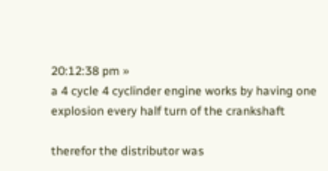20:12:38 pm »
a 4 cycle 4 cyclinder engine works by having one explosion every half turn of the crankshaft

therefor the distributor was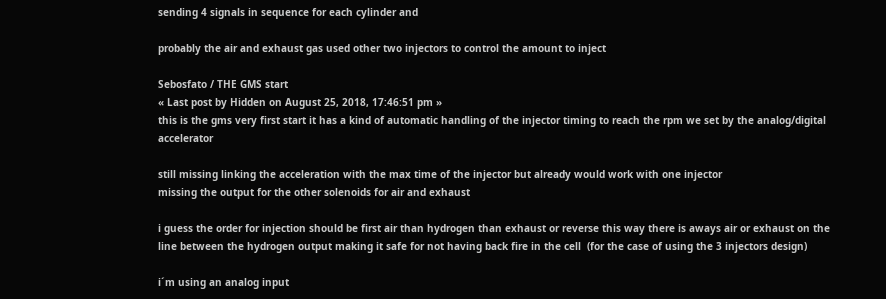sending 4 signals in sequence for each cylinder and

probably the air and exhaust gas used other two injectors to control the amount to inject

Sebosfato / THE GMS start
« Last post by Hidden on August 25, 2018, 17:46:51 pm »
this is the gms very first start it has a kind of automatic handling of the injector timing to reach the rpm we set by the analog/digital accelerator

still missing linking the acceleration with the max time of the injector but already would work with one injector
missing the output for the other solenoids for air and exhaust

i guess the order for injection should be first air than hydrogen than exhaust or reverse this way there is aways air or exhaust on the line between the hydrogen output making it safe for not having back fire in the cell  (for the case of using the 3 injectors design)

i´m using an analog input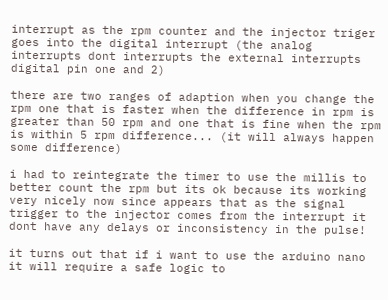interrupt as the rpm counter and the injector triger goes into the digital interrupt (the analog interrupts dont interrupts the external interrupts digital pin one and 2)

there are two ranges of adaption when you change the rpm one that is faster when the difference in rpm is greater than 50 rpm and one that is fine when the rpm is within 5 rpm difference... (it will always happen some difference)

i had to reintegrate the timer to use the millis to better count the rpm but its ok because its working very nicely now since appears that as the signal trigger to the injector comes from the interrupt it dont have any delays or inconsistency in the pulse!

it turns out that if i want to use the arduino nano it will require a safe logic to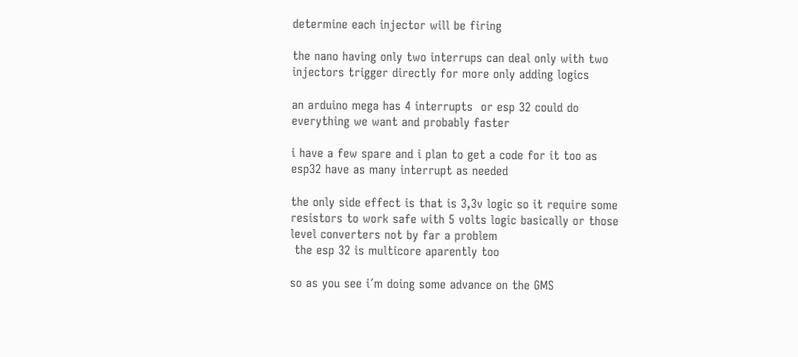determine each injector will be firing

the nano having only two interrups can deal only with two injectors trigger directly for more only adding logics

an arduino mega has 4 interrupts  or esp 32 could do everything we want and probably faster

i have a few spare and i plan to get a code for it too as esp32 have as many interrupt as needed

the only side effect is that is 3,3v logic so it require some resistors to work safe with 5 volts logic basically or those level converters not by far a problem
 the esp 32 is multicore aparently too

so as you see i´m doing some advance on the GMS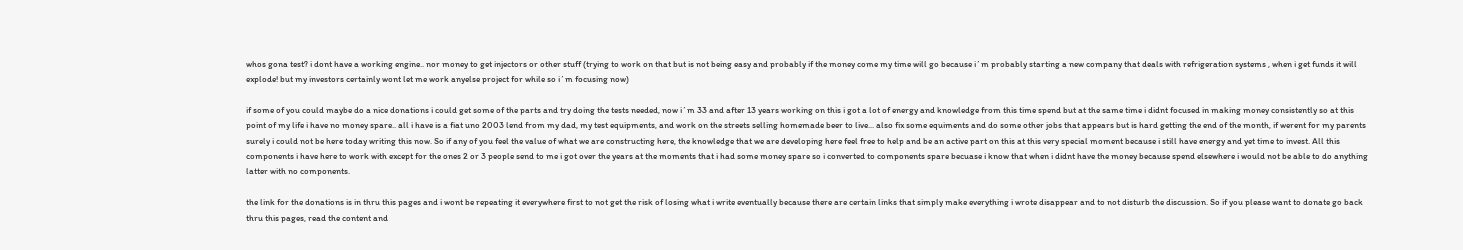whos gona test? i dont have a working engine.. nor money to get injectors or other stuff (trying to work on that but is not being easy and probably if the money come my time will go because i´m probably starting a new company that deals with refrigeration systems , when i get funds it will explode! but my investors certainly wont let me work anyelse project for while so i´m focusing now)

if some of you could maybe do a nice donations i could get some of the parts and try doing the tests needed, now i´m 33 and after 13 years working on this i got a lot of energy and knowledge from this time spend but at the same time i didnt focused in making money consistently so at this point of my life i have no money spare.. all i have is a fiat uno 2003 lend from my dad, my test equipments, and work on the streets selling homemade beer to live... also fix some equiments and do some other jobs that appears but is hard getting the end of the month, if werent for my parents surely i could not be here today writing this now. So if any of you feel the value of what we are constructing here, the knowledge that we are developing here feel free to help and be an active part on this at this very special moment because i still have energy and yet time to invest. All this components i have here to work with except for the ones 2 or 3 people send to me i got over the years at the moments that i had some money spare so i converted to components spare becuase i know that when i didnt have the money because spend elsewhere i would not be able to do anything latter with no components.

the link for the donations is in thru this pages and i wont be repeating it everywhere first to not get the risk of losing what i write eventually because there are certain links that simply make everything i wrote disappear and to not disturb the discussion. So if you please want to donate go back thru this pages, read the content and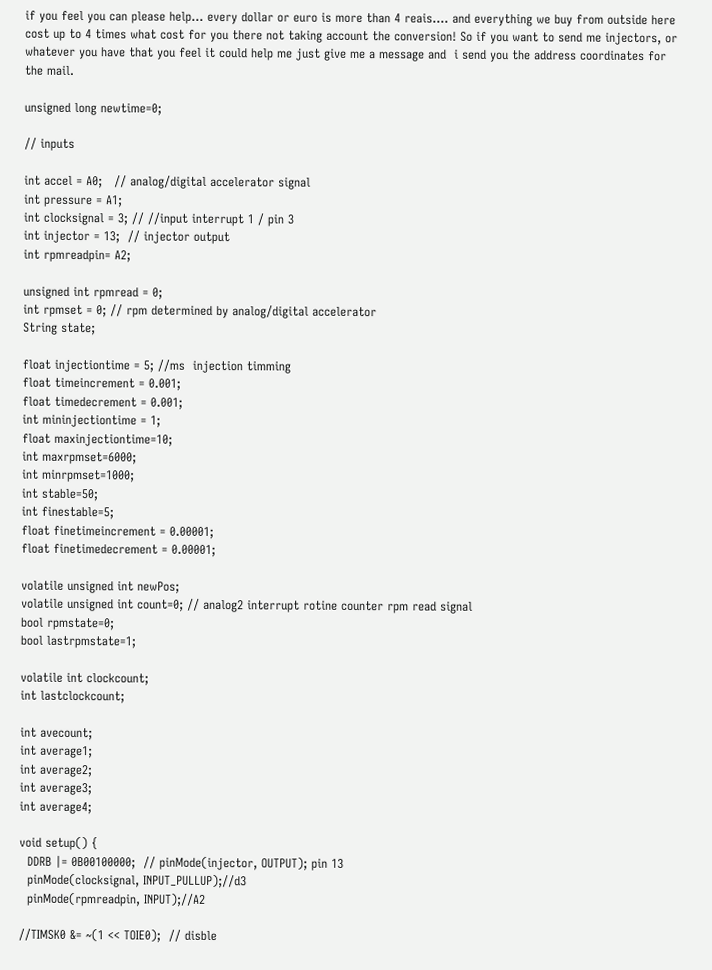if you feel you can please help... every dollar or euro is more than 4 reais.... and everything we buy from outside here cost up to 4 times what cost for you there not taking account the conversion! So if you want to send me injectors, or whatever you have that you feel it could help me just give me a message and  i send you the address coordinates for the mail.

unsigned long newtime=0;

// inputs

int accel = A0;   // analog/digital accelerator signal
int pressure = A1;
int clocksignal = 3; // //input interrupt 1 / pin 3
int injector = 13;  // injector output
int rpmreadpin= A2;

unsigned int rpmread = 0;
int rpmset = 0; // rpm determined by analog/digital accelerator
String state;

float injectiontime = 5; //ms  injection timming
float timeincrement = 0.001;
float timedecrement = 0.001;
int mininjectiontime = 1;
float maxinjectiontime=10;
int maxrpmset=6000;
int minrpmset=1000;
int stable=50;
int finestable=5;
float finetimeincrement = 0.00001;
float finetimedecrement = 0.00001;

volatile unsigned int newPos;
volatile unsigned int count=0; // analog2 interrupt rotine counter rpm read signal
bool rpmstate=0;
bool lastrpmstate=1;

volatile int clockcount;
int lastclockcount;

int avecount;
int average1;
int average2;
int average3;
int average4;

void setup() {
  DDRB |= 0B00100000;  // pinMode(injector, OUTPUT); pin 13
  pinMode(clocksignal, INPUT_PULLUP);//d3
  pinMode(rpmreadpin, INPUT);//A2

//TIMSK0 &= ~(1 << TOIE0);  // disble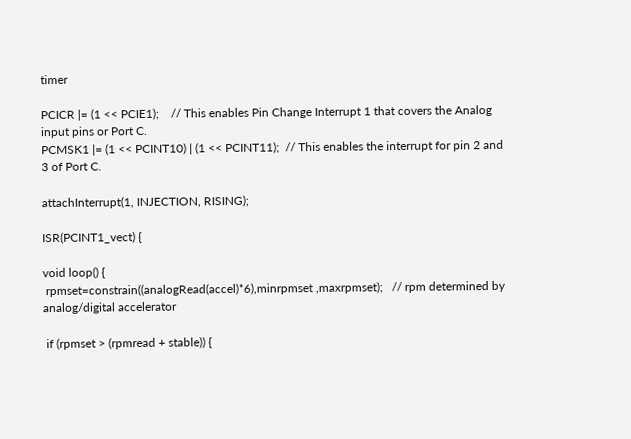timer

PCICR |= (1 << PCIE1);    // This enables Pin Change Interrupt 1 that covers the Analog input pins or Port C.
PCMSK1 |= (1 << PCINT10) | (1 << PCINT11);  // This enables the interrupt for pin 2 and 3 of Port C.

attachInterrupt(1, INJECTION, RISING);

ISR(PCINT1_vect) {

void loop() {
 rpmset=constrain((analogRead(accel)*6),minrpmset ,maxrpmset);   // rpm determined by analog/digital accelerator

 if (rpmset > (rpmread + stable)) {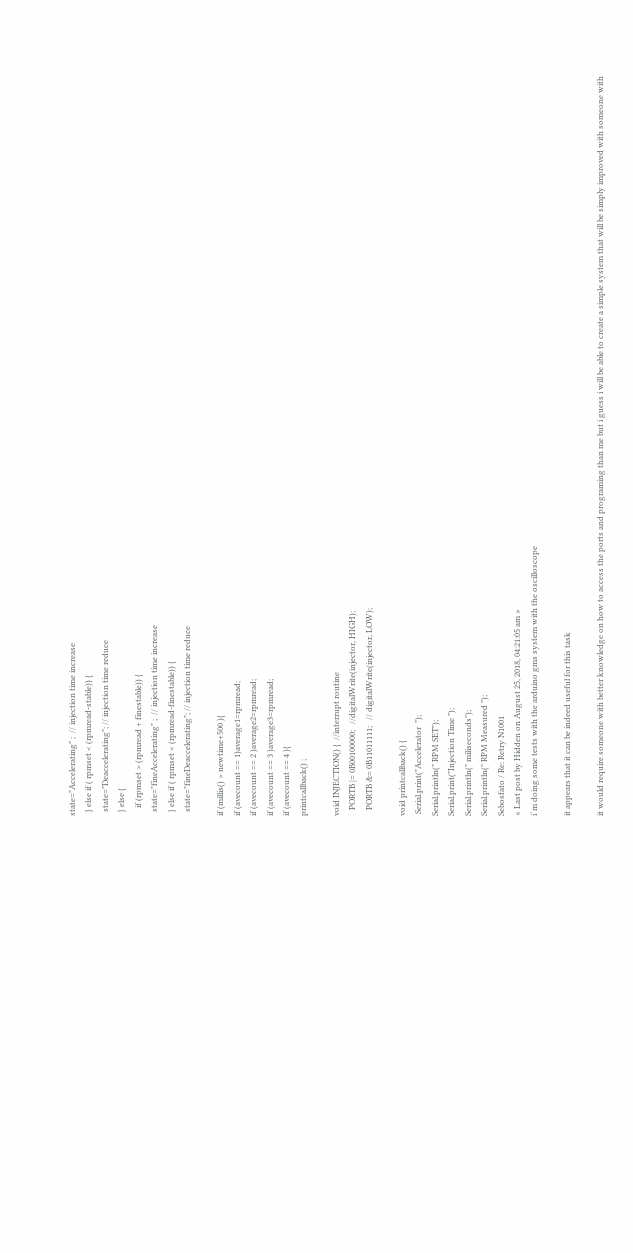state="Accelerating" ;  // injection time increase
  } else if ( rpmset < (rpmread-stable)) {
  state="Deaccelerating"; // injection time reduce
  } else {
    if (rpmset > (rpmread + finestable)) {
  state="fineAccelerating" ;  // injection time increase
  } else if ( rpmset < (rpmread-finestable)) {
  state="fineDeaccelerating"; // injection time reduce

if (millis() > newtime+500 ){
if (avecount == 1)average1=rpmread;
if (avecount == 2 )average2=rpmread;
if (avecount == 3 )average3=rpmread;
if (avecount == 4 ){
printcallback() ;

void INJECTION() {  //interrupt routine
   PORTB |= 0B00100000;   //digitalWrite(injector, HIGH);
   PORTB &= 0B11011111;   // digitalWrite(injector, LOW);

void printcallback() {
 Serial.print("Accelerator  ");
Serial.println(" RPM SET");
Serial.print("Injection Time ");
Serial.println(" miliseconds");
Serial.println(" RPM Measured ");
Sebosfato / Re: Retry N1001
« Last post by Hidden on August 25, 2018, 04:21:05 am »
i´m doing some tests with the arduino gms system with the oscilloscope

it appears that it can be indeed useful for this task

it would require someone with better knowledge on how to access the ports and programing than me but i guess i will be able to create a simple system that will be simply improved with someone with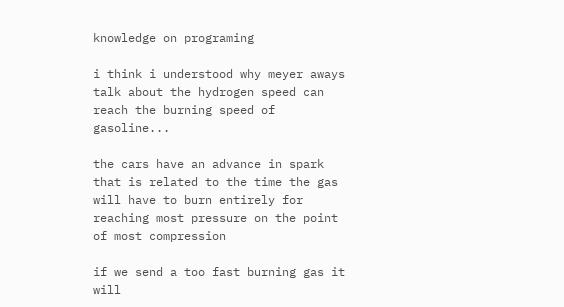knowledge on programing

i think i understood why meyer aways talk about the hydrogen speed can reach the burning speed of gasoline...

the cars have an advance in spark that is related to the time the gas will have to burn entirely for reaching most pressure on the point of most compression

if we send a too fast burning gas it will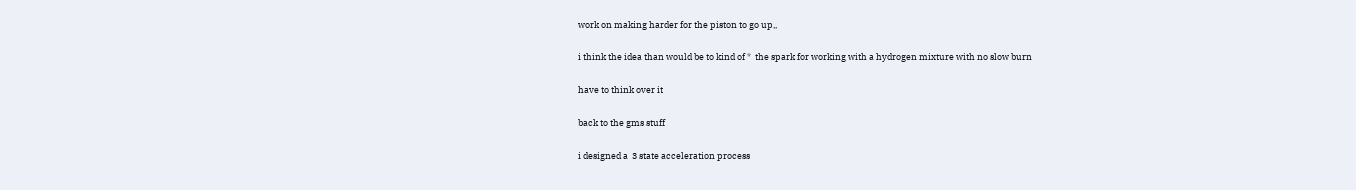work on making harder for the piston to go up,,

i think the idea than would be to kind of *  the spark for working with a hydrogen mixture with no slow burn

have to think over it

back to the gms stuff

i designed a  3 state acceleration process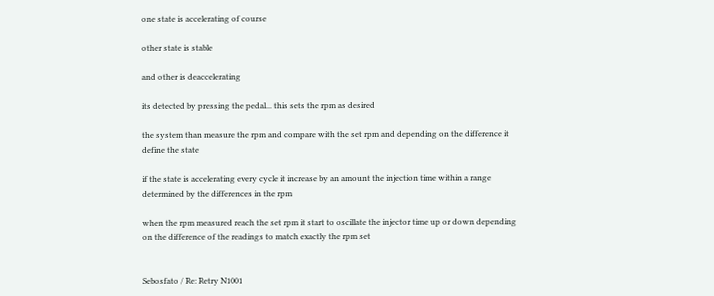one state is accelerating of course

other state is stable

and other is deaccelerating

its detected by pressing the pedal... this sets the rpm as desired

the system than measure the rpm and compare with the set rpm and depending on the difference it define the state

if the state is accelerating every cycle it increase by an amount the injection time within a range determined by the differences in the rpm

when the rpm measured reach the set rpm it start to oscillate the injector time up or down depending on the difference of the readings to match exactly the rpm set


Sebosfato / Re: Retry N1001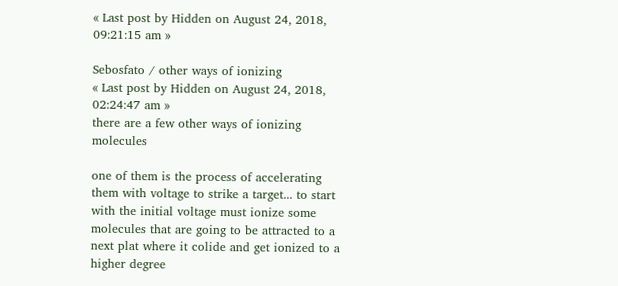« Last post by Hidden on August 24, 2018, 09:21:15 am »

Sebosfato / other ways of ionizing
« Last post by Hidden on August 24, 2018, 02:24:47 am »
there are a few other ways of ionizing molecules

one of them is the process of accelerating them with voltage to strike a target... to start with the initial voltage must ionize some molecules that are going to be attracted to a next plat where it colide and get ionized to a higher degree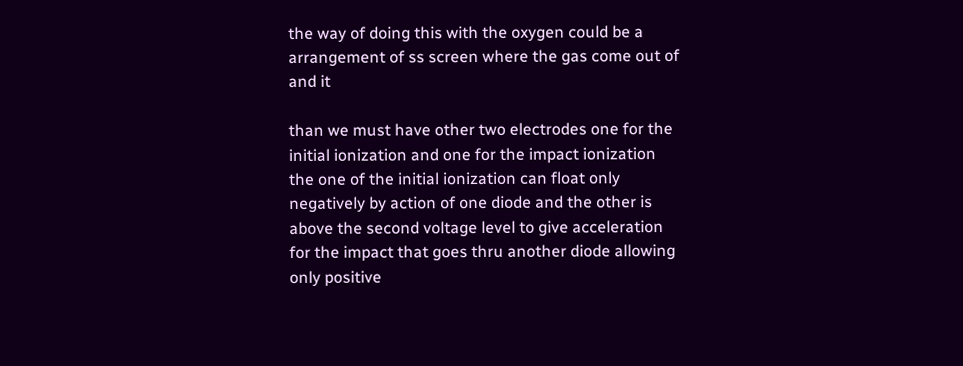the way of doing this with the oxygen could be a arrangement of ss screen where the gas come out of and it

than we must have other two electrodes one for the initial ionization and one for the impact ionization the one of the initial ionization can float only negatively by action of one diode and the other is above the second voltage level to give acceleration for the impact that goes thru another diode allowing only positive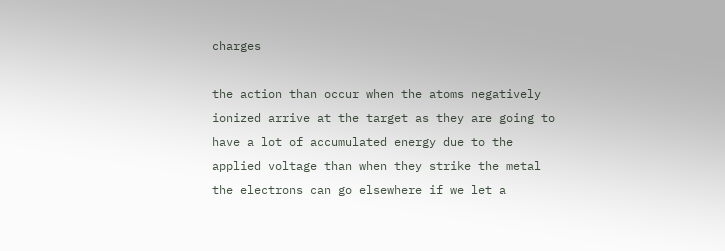charges

the action than occur when the atoms negatively ionized arrive at the target as they are going to have a lot of accumulated energy due to the applied voltage than when they strike the metal the electrons can go elsewhere if we let a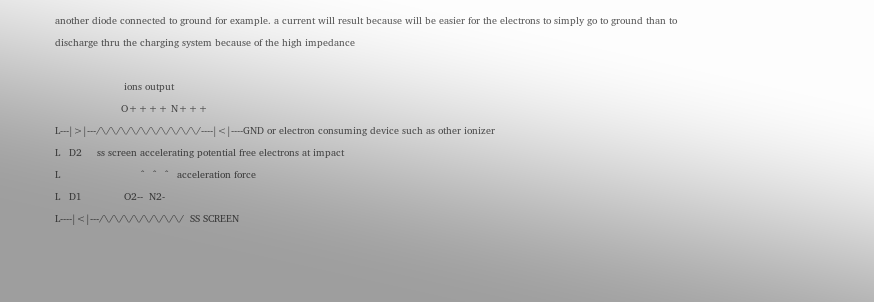another diode connected to ground for example. a current will result because will be easier for the electrons to simply go to ground than to discharge thru the charging system because of the high impedance

                       ions output
                      O++++ N+++
L---|>|---/\/\/\/\/\/\/\/\/\/\/----|<|----GND or electron consuming device such as other ionizer
L   D2     ss screen accelerating potential free electrons at impact
L                           ^   ^   ^   acceleration force
L   D1              O2--  N2-
L----|<|---/\/\/\/\/\/\/\/\/  SS SCREEN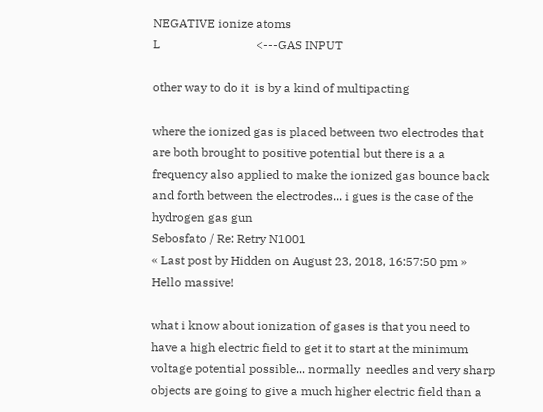NEGATIVE ionize atoms
L                                <---GAS INPUT

other way to do it  is by a kind of multipacting

where the ionized gas is placed between two electrodes that are both brought to positive potential but there is a a frequency also applied to make the ionized gas bounce back and forth between the electrodes... i gues is the case of the hydrogen gas gun
Sebosfato / Re: Retry N1001
« Last post by Hidden on August 23, 2018, 16:57:50 pm »
Hello massive!

what i know about ionization of gases is that you need to have a high electric field to get it to start at the minimum voltage potential possible... normally  needles and very sharp objects are going to give a much higher electric field than a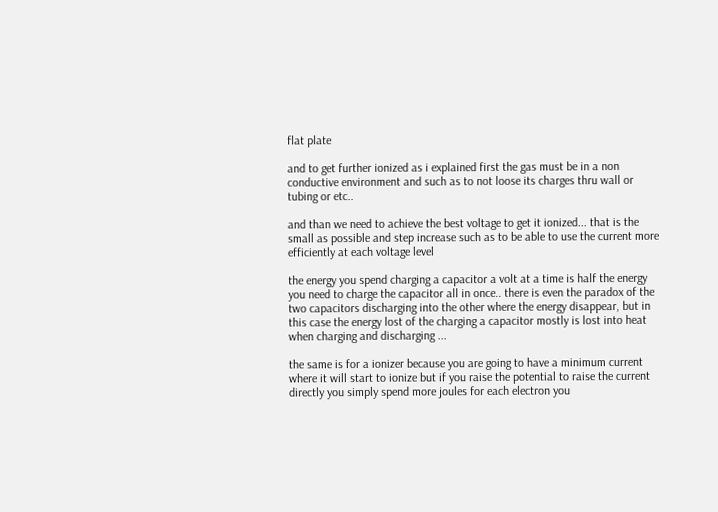flat plate

and to get further ionized as i explained first the gas must be in a non conductive environment and such as to not loose its charges thru wall or tubing or etc..

and than we need to achieve the best voltage to get it ionized... that is the small as possible and step increase such as to be able to use the current more efficiently at each voltage level

the energy you spend charging a capacitor a volt at a time is half the energy you need to charge the capacitor all in once.. there is even the paradox of the two capacitors discharging into the other where the energy disappear, but in this case the energy lost of the charging a capacitor mostly is lost into heat when charging and discharging ...

the same is for a ionizer because you are going to have a minimum current where it will start to ionize but if you raise the potential to raise the current directly you simply spend more joules for each electron you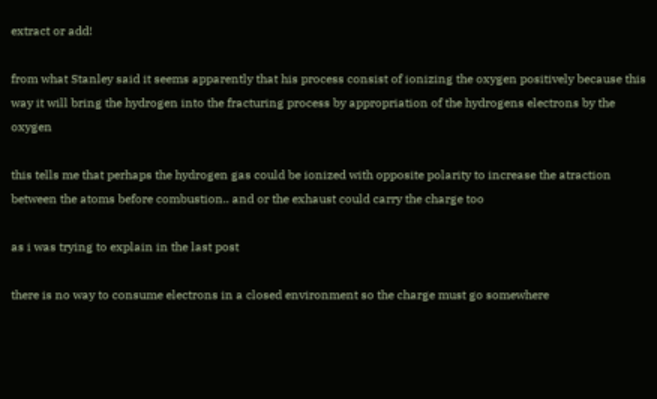extract or add!

from what Stanley said it seems apparently that his process consist of ionizing the oxygen positively because this way it will bring the hydrogen into the fracturing process by appropriation of the hydrogens electrons by the oxygen

this tells me that perhaps the hydrogen gas could be ionized with opposite polarity to increase the atraction between the atoms before combustion.. and or the exhaust could carry the charge too

as i was trying to explain in the last post

there is no way to consume electrons in a closed environment so the charge must go somewhere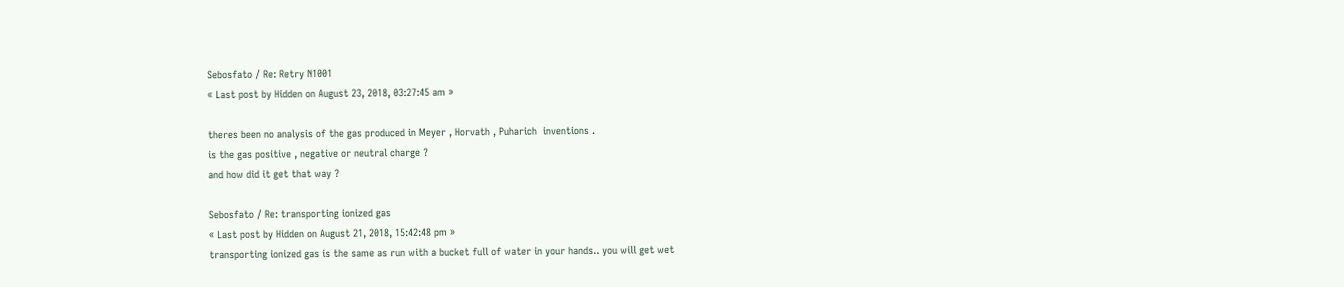Sebosfato / Re: Retry N1001
« Last post by Hidden on August 23, 2018, 03:27:45 am »

theres been no analysis of the gas produced in Meyer , Horvath , Puharich  inventions .
is the gas positive , negative or neutral charge ?
and how did it get that way ?

Sebosfato / Re: transporting ionized gas
« Last post by Hidden on August 21, 2018, 15:42:48 pm »
transporting ionized gas is the same as run with a bucket full of water in your hands.. you will get wet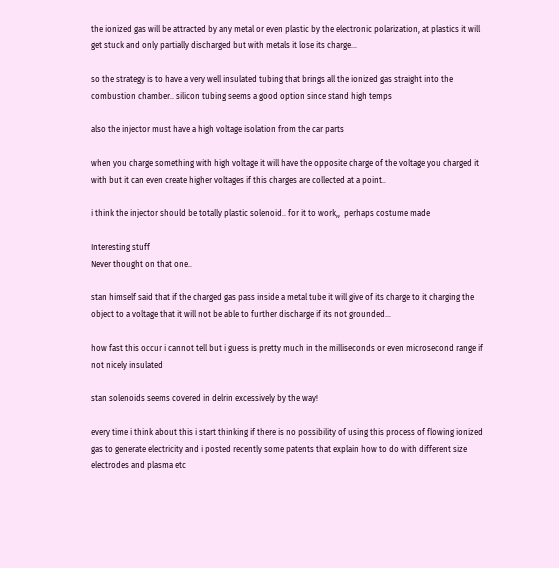the ionized gas will be attracted by any metal or even plastic by the electronic polarization, at plastics it will get stuck and only partially discharged but with metals it lose its charge...

so the strategy is to have a very well insulated tubing that brings all the ionized gas straight into the combustion chamber.. silicon tubing seems a good option since stand high temps

also the injector must have a high voltage isolation from the car parts

when you charge something with high voltage it will have the opposite charge of the voltage you charged it with but it can even create higher voltages if this charges are collected at a point..

i think the injector should be totally plastic solenoid.. for it to work,,  perhaps costume made

Interesting stuff
Never thought on that one..

stan himself said that if the charged gas pass inside a metal tube it will give of its charge to it charging the object to a voltage that it will not be able to further discharge if its not grounded...

how fast this occur i cannot tell but i guess is pretty much in the milliseconds or even microsecond range if not nicely insulated

stan solenoids seems covered in delrin excessively by the way!

every time i think about this i start thinking if there is no possibility of using this process of flowing ionized gas to generate electricity and i posted recently some patents that explain how to do with different size electrodes and plasma etc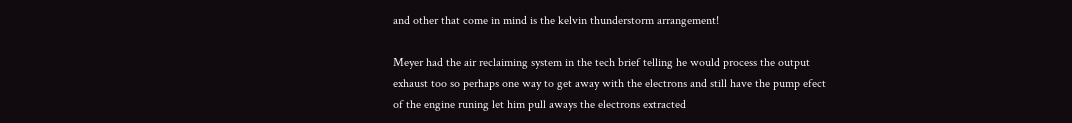and other that come in mind is the kelvin thunderstorm arrangement!

Meyer had the air reclaiming system in the tech brief telling he would process the output exhaust too so perhaps one way to get away with the electrons and still have the pump efect of the engine runing let him pull aways the electrons extracted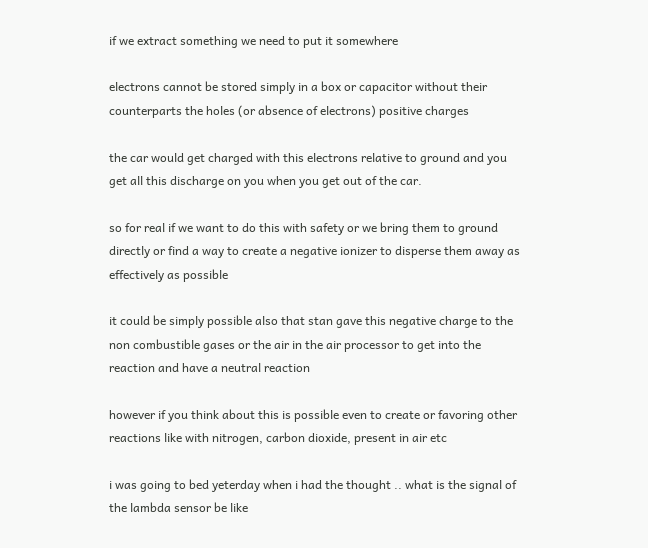if we extract something we need to put it somewhere

electrons cannot be stored simply in a box or capacitor without their counterparts the holes (or absence of electrons) positive charges

the car would get charged with this electrons relative to ground and you get all this discharge on you when you get out of the car.

so for real if we want to do this with safety or we bring them to ground directly or find a way to create a negative ionizer to disperse them away as effectively as possible

it could be simply possible also that stan gave this negative charge to the non combustible gases or the air in the air processor to get into the reaction and have a neutral reaction

however if you think about this is possible even to create or favoring other reactions like with nitrogen, carbon dioxide, present in air etc

i was going to bed yeterday when i had the thought .. what is the signal of the lambda sensor be like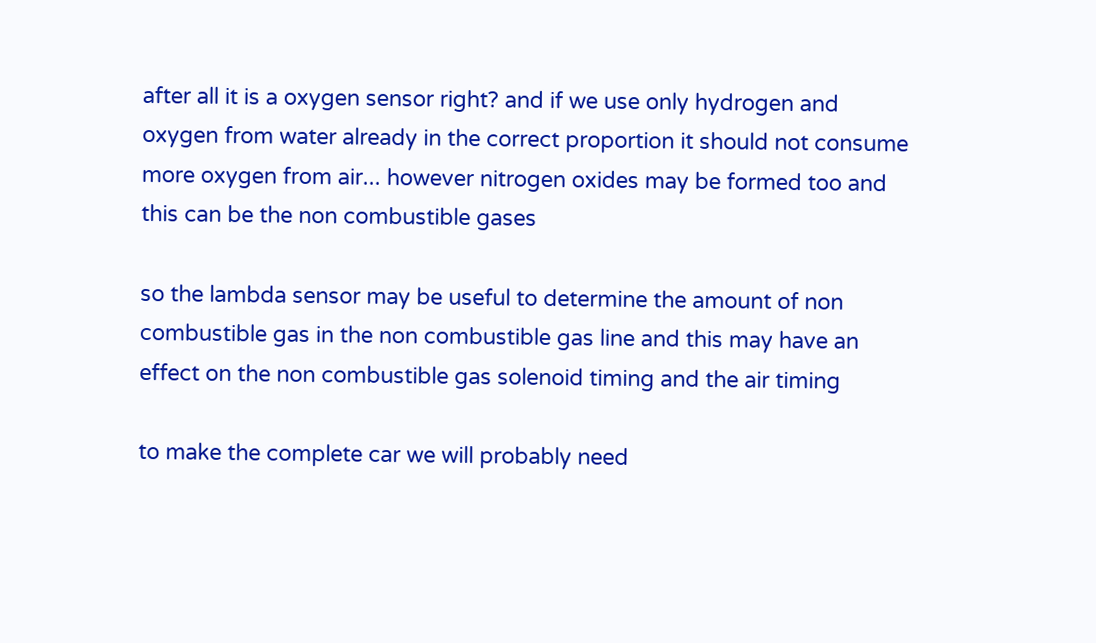after all it is a oxygen sensor right? and if we use only hydrogen and oxygen from water already in the correct proportion it should not consume more oxygen from air... however nitrogen oxides may be formed too and this can be the non combustible gases

so the lambda sensor may be useful to determine the amount of non combustible gas in the non combustible gas line and this may have an effect on the non combustible gas solenoid timing and the air timing

to make the complete car we will probably need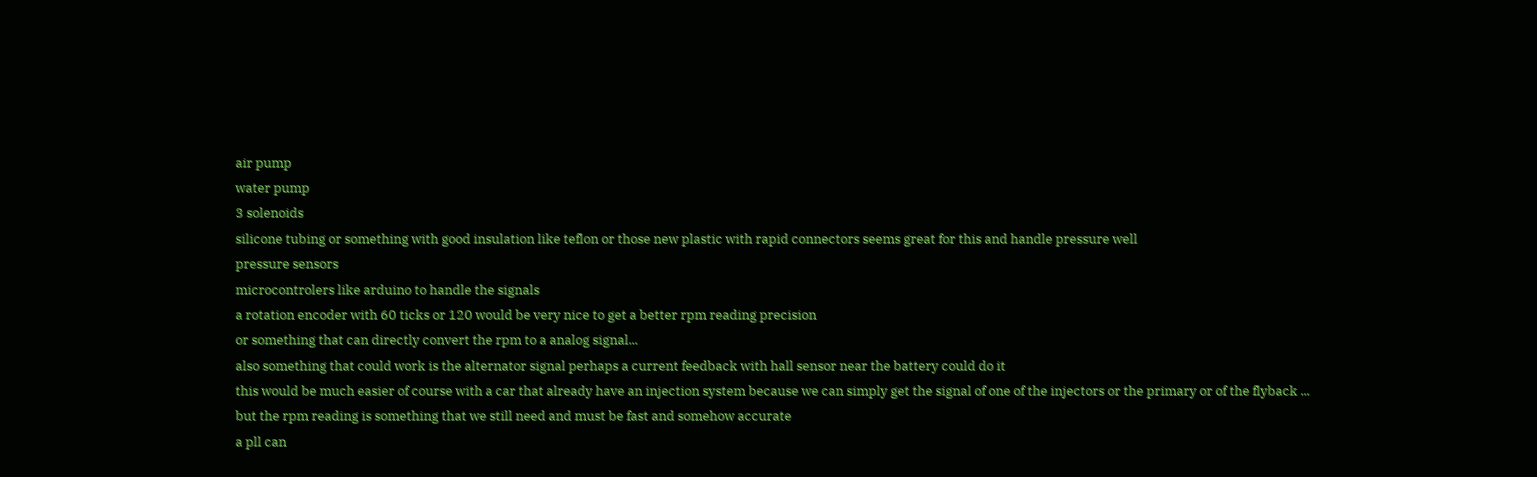air pump
water pump
3 solenoids
silicone tubing or something with good insulation like teflon or those new plastic with rapid connectors seems great for this and handle pressure well
pressure sensors
microcontrolers like arduino to handle the signals
a rotation encoder with 60 ticks or 120 would be very nice to get a better rpm reading precision
or something that can directly convert the rpm to a analog signal...
also something that could work is the alternator signal perhaps a current feedback with hall sensor near the battery could do it
this would be much easier of course with a car that already have an injection system because we can simply get the signal of one of the injectors or the primary or of the flyback ...
but the rpm reading is something that we still need and must be fast and somehow accurate
a pll can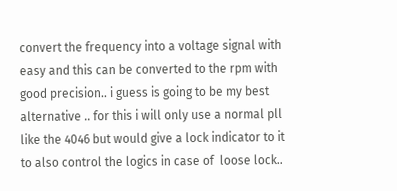convert the frequency into a voltage signal with easy and this can be converted to the rpm with good precision.. i guess is going to be my best alternative .. for this i will only use a normal pll like the 4046 but would give a lock indicator to it to also control the logics in case of  loose lock..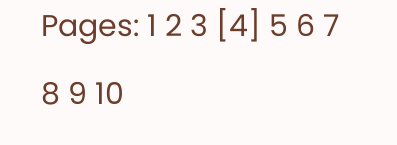Pages: 1 2 3 [4] 5 6 7 8 9 10